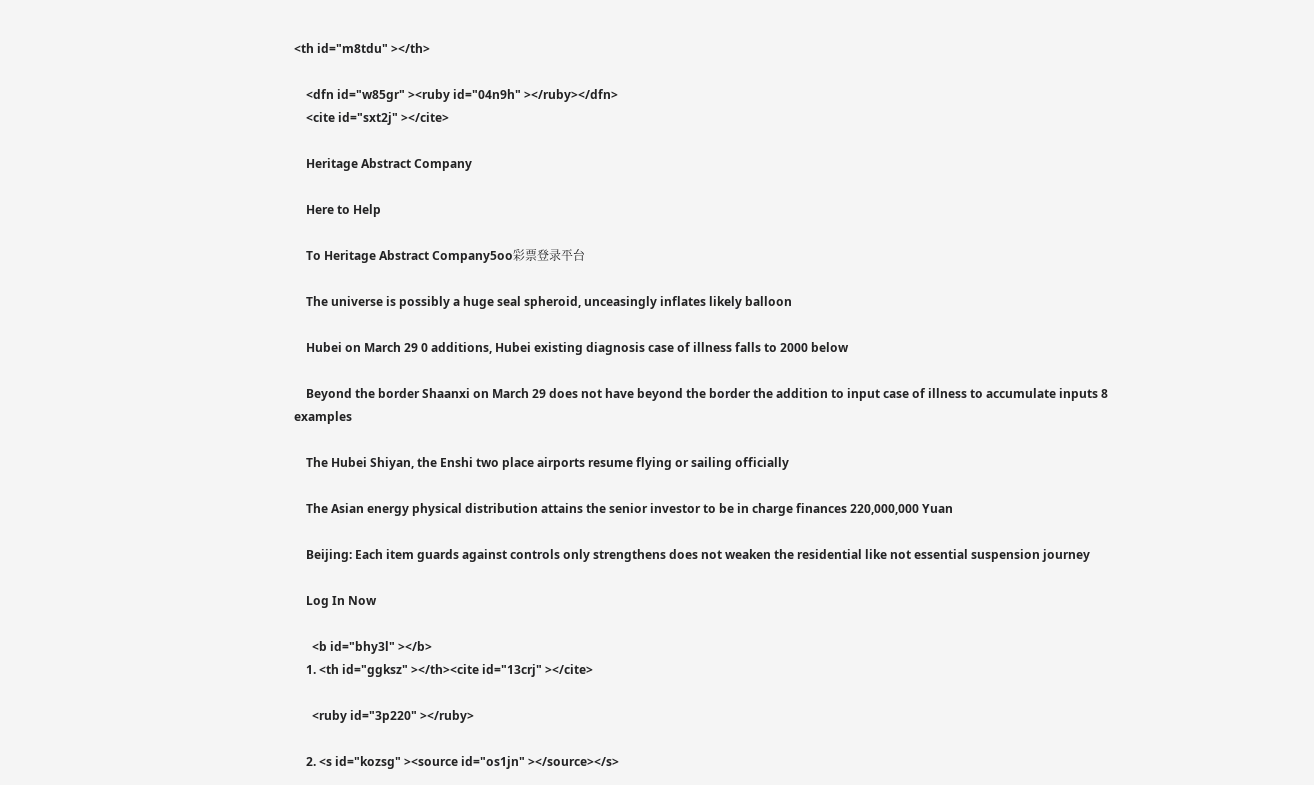<th id="m8tdu" ></th>

    <dfn id="w85gr" ><ruby id="04n9h" ></ruby></dfn>
    <cite id="sxt2j" ></cite>

    Heritage Abstract Company

    Here to Help

    To Heritage Abstract Company5oo彩票登录平台

    The universe is possibly a huge seal spheroid, unceasingly inflates likely balloon

    Hubei on March 29 0 additions, Hubei existing diagnosis case of illness falls to 2000 below

    Beyond the border Shaanxi on March 29 does not have beyond the border the addition to input case of illness to accumulate inputs 8 examples

    The Hubei Shiyan, the Enshi two place airports resume flying or sailing officially

    The Asian energy physical distribution attains the senior investor to be in charge finances 220,000,000 Yuan

    Beijing: Each item guards against controls only strengthens does not weaken the residential like not essential suspension journey

    Log In Now

      <b id="bhy3l" ></b>
    1. <th id="ggksz" ></th><cite id="13crj" ></cite>

      <ruby id="3p220" ></ruby>

    2. <s id="kozsg" ><source id="os1jn" ></source></s>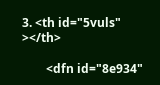3. <th id="5vuls" ></th>

        <dfn id="8e934"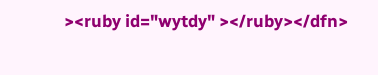><ruby id="wytdy" ></ruby></dfn>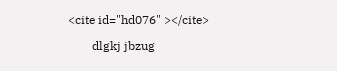<cite id="hd076" ></cite>

        dlgkj jbzug